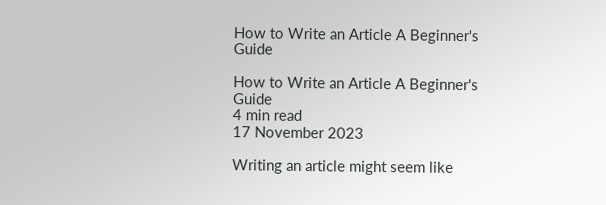How to Write an Article A Beginner's Guide

How to Write an Article A Beginner's Guide
4 min read
17 November 2023

Writing an article might seem like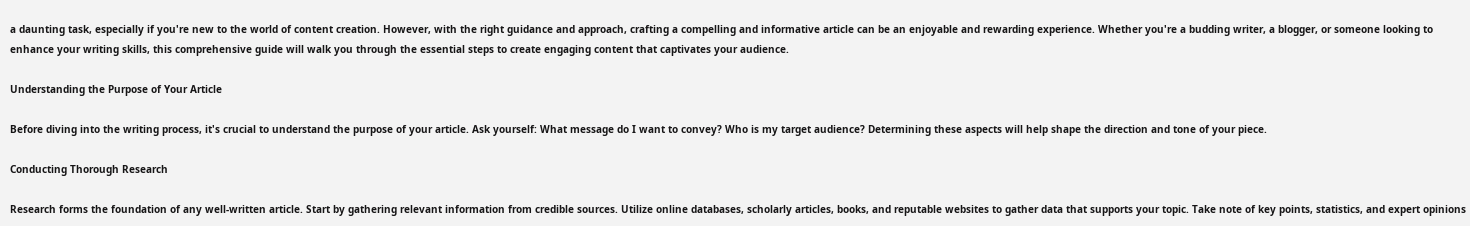a daunting task, especially if you're new to the world of content creation. However, with the right guidance and approach, crafting a compelling and informative article can be an enjoyable and rewarding experience. Whether you're a budding writer, a blogger, or someone looking to enhance your writing skills, this comprehensive guide will walk you through the essential steps to create engaging content that captivates your audience.

Understanding the Purpose of Your Article

Before diving into the writing process, it's crucial to understand the purpose of your article. Ask yourself: What message do I want to convey? Who is my target audience? Determining these aspects will help shape the direction and tone of your piece.

Conducting Thorough Research

Research forms the foundation of any well-written article. Start by gathering relevant information from credible sources. Utilize online databases, scholarly articles, books, and reputable websites to gather data that supports your topic. Take note of key points, statistics, and expert opinions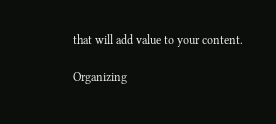that will add value to your content.

Organizing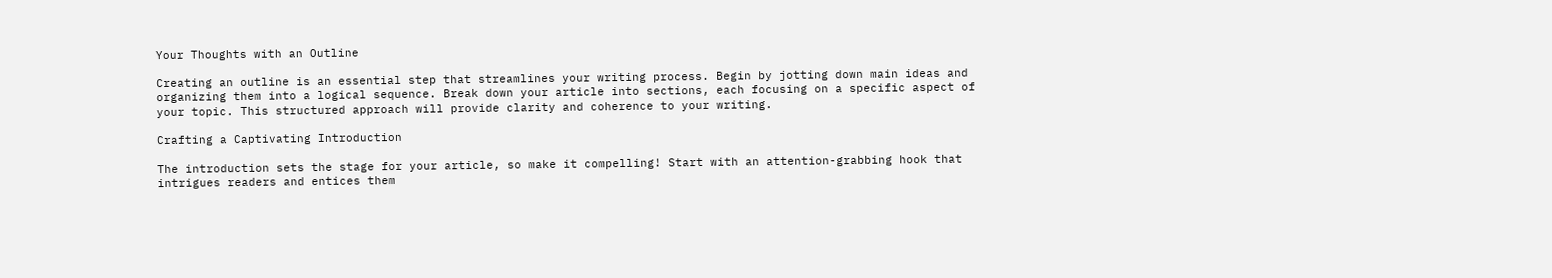Your Thoughts with an Outline

Creating an outline is an essential step that streamlines your writing process. Begin by jotting down main ideas and organizing them into a logical sequence. Break down your article into sections, each focusing on a specific aspect of your topic. This structured approach will provide clarity and coherence to your writing.

Crafting a Captivating Introduction

The introduction sets the stage for your article, so make it compelling! Start with an attention-grabbing hook that intrigues readers and entices them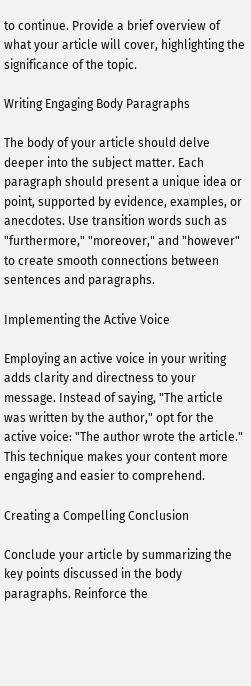to continue. Provide a brief overview of what your article will cover, highlighting the significance of the topic.

Writing Engaging Body Paragraphs

The body of your article should delve deeper into the subject matter. Each paragraph should present a unique idea or point, supported by evidence, examples, or anecdotes. Use transition words such as "furthermore," "moreover," and "however" to create smooth connections between sentences and paragraphs.

Implementing the Active Voice

Employing an active voice in your writing adds clarity and directness to your message. Instead of saying, "The article was written by the author," opt for the active voice: "The author wrote the article." This technique makes your content more engaging and easier to comprehend.

Creating a Compelling Conclusion

Conclude your article by summarizing the key points discussed in the body paragraphs. Reinforce the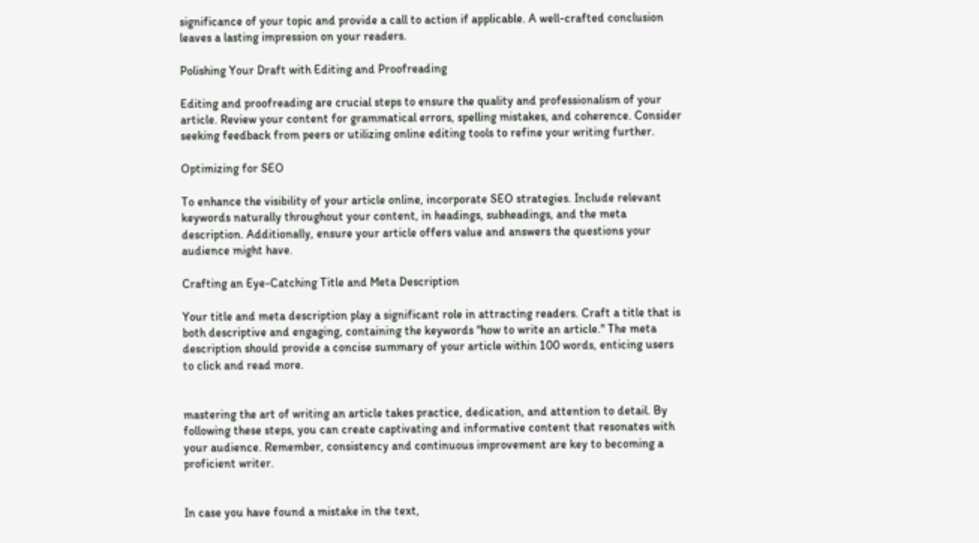significance of your topic and provide a call to action if applicable. A well-crafted conclusion leaves a lasting impression on your readers.

Polishing Your Draft with Editing and Proofreading

Editing and proofreading are crucial steps to ensure the quality and professionalism of your article. Review your content for grammatical errors, spelling mistakes, and coherence. Consider seeking feedback from peers or utilizing online editing tools to refine your writing further.

Optimizing for SEO

To enhance the visibility of your article online, incorporate SEO strategies. Include relevant keywords naturally throughout your content, in headings, subheadings, and the meta description. Additionally, ensure your article offers value and answers the questions your audience might have.

Crafting an Eye-Catching Title and Meta Description

Your title and meta description play a significant role in attracting readers. Craft a title that is both descriptive and engaging, containing the keywords "how to write an article." The meta description should provide a concise summary of your article within 100 words, enticing users to click and read more.


mastering the art of writing an article takes practice, dedication, and attention to detail. By following these steps, you can create captivating and informative content that resonates with your audience. Remember, consistency and continuous improvement are key to becoming a proficient writer.


In case you have found a mistake in the text,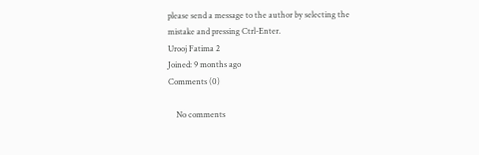please send a message to the author by selecting the mistake and pressing Ctrl-Enter.
Urooj Fatima 2
Joined: 9 months ago
Comments (0)

    No comments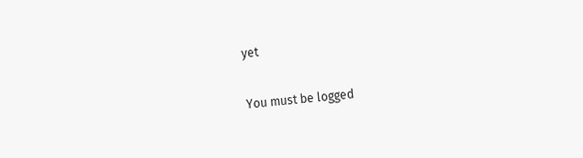yet

You must be logged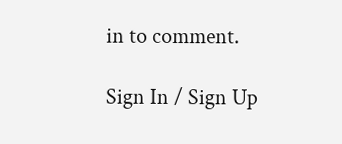in to comment.

Sign In / Sign Up